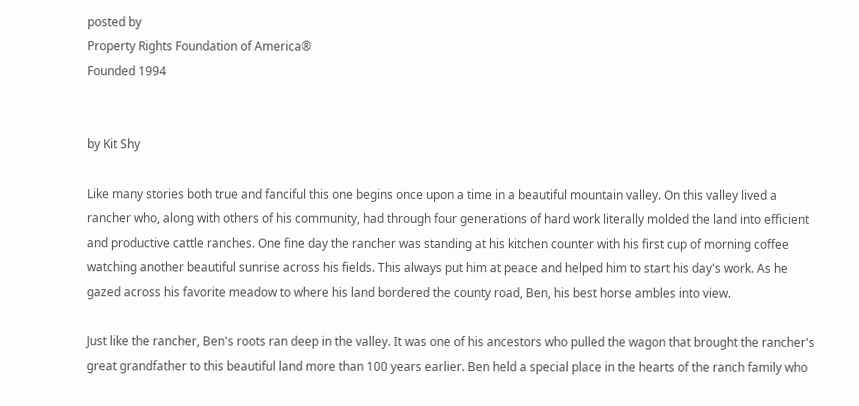posted by
Property Rights Foundation of America®
Founded 1994


by Kit Shy

Like many stories both true and fanciful this one begins once upon a time in a beautiful mountain valley. On this valley lived a rancher who, along with others of his community, had through four generations of hard work literally molded the land into efficient and productive cattle ranches. One fine day the rancher was standing at his kitchen counter with his first cup of morning coffee watching another beautiful sunrise across his fields. This always put him at peace and helped him to start his day's work. As he gazed across his favorite meadow to where his land bordered the county road, Ben, his best horse ambles into view.

Just like the rancher, Ben's roots ran deep in the valley. It was one of his ancestors who pulled the wagon that brought the rancher's great grandfather to this beautiful land more than 100 years earlier. Ben held a special place in the hearts of the ranch family who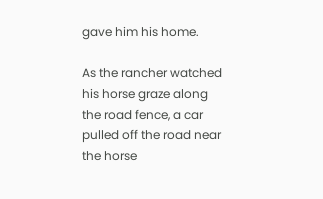gave him his home.

As the rancher watched his horse graze along the road fence, a car pulled off the road near the horse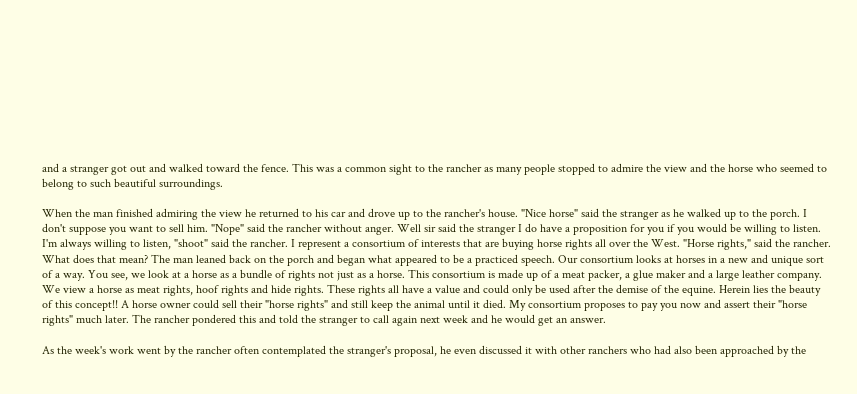and a stranger got out and walked toward the fence. This was a common sight to the rancher as many people stopped to admire the view and the horse who seemed to belong to such beautiful surroundings.

When the man finished admiring the view he returned to his car and drove up to the rancher's house. "Nice horse" said the stranger as he walked up to the porch. I don't suppose you want to sell him. "Nope" said the rancher without anger. Well sir said the stranger I do have a proposition for you if you would be willing to listen. I'm always willing to listen, "shoot" said the rancher. I represent a consortium of interests that are buying horse rights all over the West. "Horse rights," said the rancher. What does that mean? The man leaned back on the porch and began what appeared to be a practiced speech. Our consortium looks at horses in a new and unique sort of a way. You see, we look at a horse as a bundle of rights not just as a horse. This consortium is made up of a meat packer, a glue maker and a large leather company. We view a horse as meat rights, hoof rights and hide rights. These rights all have a value and could only be used after the demise of the equine. Herein lies the beauty of this concept!! A horse owner could sell their "horse rights" and still keep the animal until it died. My consortium proposes to pay you now and assert their "horse rights" much later. The rancher pondered this and told the stranger to call again next week and he would get an answer.

As the week's work went by the rancher often contemplated the stranger's proposal, he even discussed it with other ranchers who had also been approached by the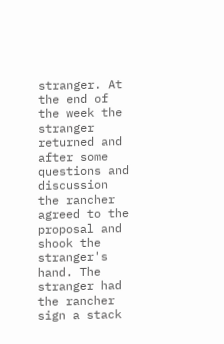stranger. At the end of the week the stranger returned and after some questions and discussion the rancher agreed to the proposal and shook the stranger's hand. The stranger had the rancher sign a stack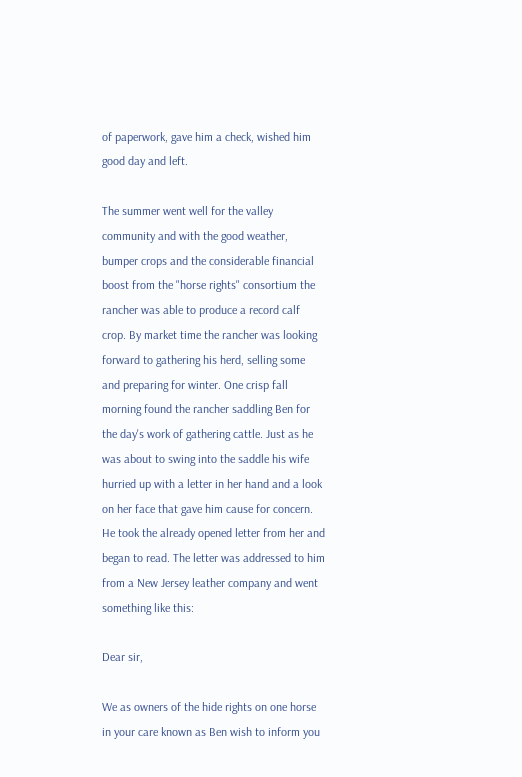of paperwork, gave him a check, wished him good day and left.

The summer went well for the valley community and with the good weather, bumper crops and the considerable financial boost from the "horse rights" consortium the rancher was able to produce a record calf crop. By market time the rancher was looking forward to gathering his herd, selling some and preparing for winter. One crisp fall morning found the rancher saddling Ben for the day's work of gathering cattle. Just as he was about to swing into the saddle his wife hurried up with a letter in her hand and a look on her face that gave him cause for concern. He took the already opened letter from her and began to read. The letter was addressed to him from a New Jersey leather company and went something like this:

Dear sir,

We as owners of the hide rights on one horse in your care known as Ben wish to inform you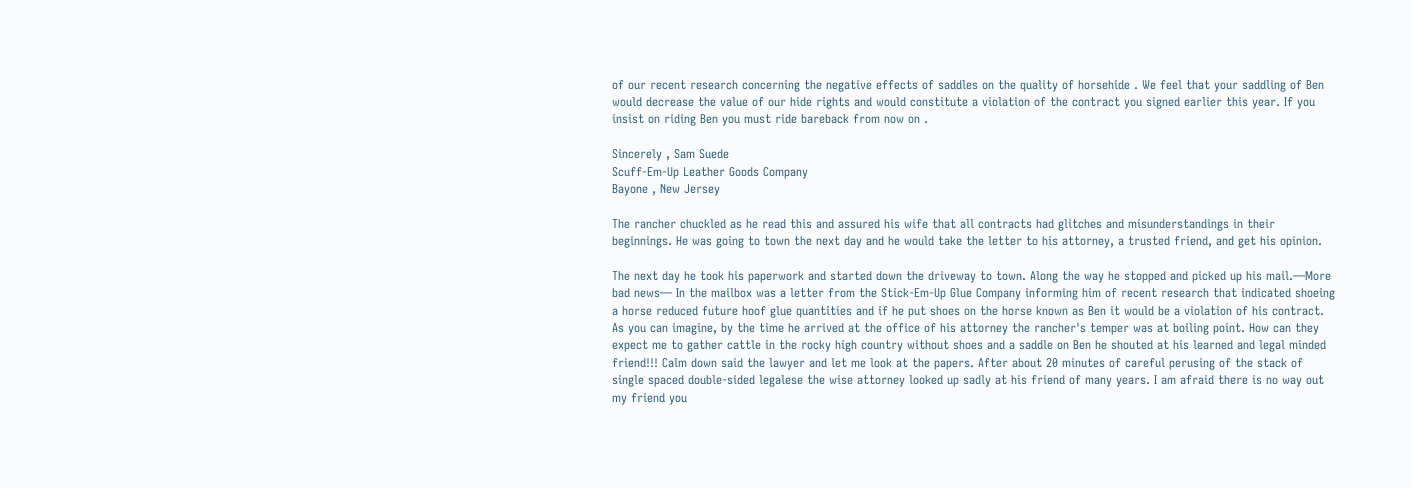of our recent research concerning the negative effects of saddles on the quality of horsehide . We feel that your saddling of Ben would decrease the value of our hide rights and would constitute a violation of the contract you signed earlier this year. If you insist on riding Ben you must ride bareback from now on .

Sincerely , Sam Suede
Scuff-Em-Up Leather Goods Company
Bayone , New Jersey

The rancher chuckled as he read this and assured his wife that all contracts had glitches and misunderstandings in their beginnings. He was going to town the next day and he would take the letter to his attorney, a trusted friend, and get his opinion.

The next day he took his paperwork and started down the driveway to town. Along the way he stopped and picked up his mail.—More bad news— In the mailbox was a letter from the Stick-Em-Up Glue Company informing him of recent research that indicated shoeing a horse reduced future hoof glue quantities and if he put shoes on the horse known as Ben it would be a violation of his contract. As you can imagine, by the time he arrived at the office of his attorney the rancher's temper was at boiling point. How can they expect me to gather cattle in the rocky high country without shoes and a saddle on Ben he shouted at his learned and legal minded friend!!! Calm down said the lawyer and let me look at the papers. After about 20 minutes of careful perusing of the stack of single spaced double-sided legalese the wise attorney looked up sadly at his friend of many years. I am afraid there is no way out my friend you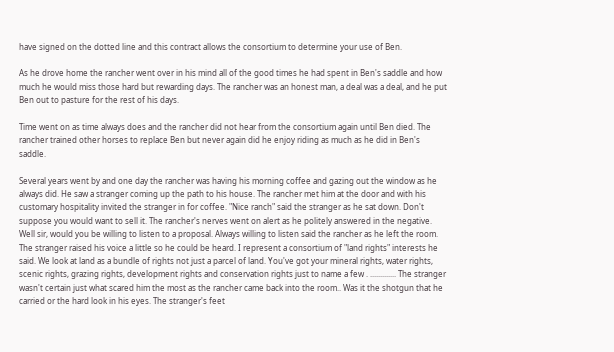have signed on the dotted line and this contract allows the consortium to determine your use of Ben.

As he drove home the rancher went over in his mind all of the good times he had spent in Ben's saddle and how much he would miss those hard but rewarding days. The rancher was an honest man, a deal was a deal, and he put Ben out to pasture for the rest of his days.

Time went on as time always does and the rancher did not hear from the consortium again until Ben died. The rancher trained other horses to replace Ben but never again did he enjoy riding as much as he did in Ben's saddle.

Several years went by and one day the rancher was having his morning coffee and gazing out the window as he always did. He saw a stranger coming up the path to his house. The rancher met him at the door and with his customary hospitality invited the stranger in for coffee. "Nice ranch" said the stranger as he sat down. Don't suppose you would want to sell it. The rancher's nerves went on alert as he politely answered in the negative. Well sir, would you be willing to listen to a proposal. Always willing to listen said the rancher as he left the room. The stranger raised his voice a little so he could be heard. I represent a consortium of "land rights" interests he said. We look at land as a bundle of rights not just a parcel of land. You've got your mineral rights, water rights, scenic rights, grazing rights, development rights and conservation rights just to name a few . ............. The stranger wasn't certain just what scared him the most as the rancher came back into the room.. Was it the shotgun that he carried or the hard look in his eyes. The stranger's feet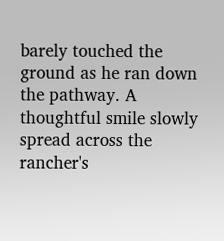barely touched the ground as he ran down the pathway. A thoughtful smile slowly spread across the rancher's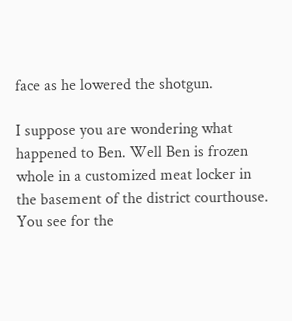face as he lowered the shotgun.

I suppose you are wondering what happened to Ben. Well Ben is frozen whole in a customized meat locker in the basement of the district courthouse. You see for the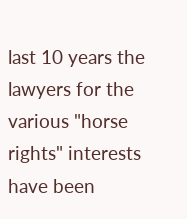last 10 years the lawyers for the various "horse rights" interests have been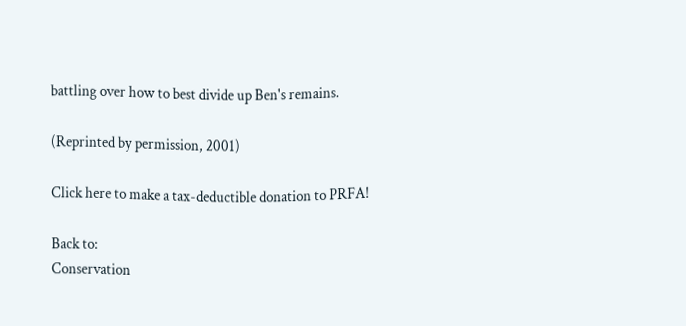battling over how to best divide up Ben's remains.

(Reprinted by permission, 2001)

Click here to make a tax-deductible donation to PRFA!

Back to:
Conservation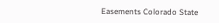Easements Colorado State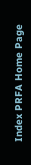Index PRFA Home Page